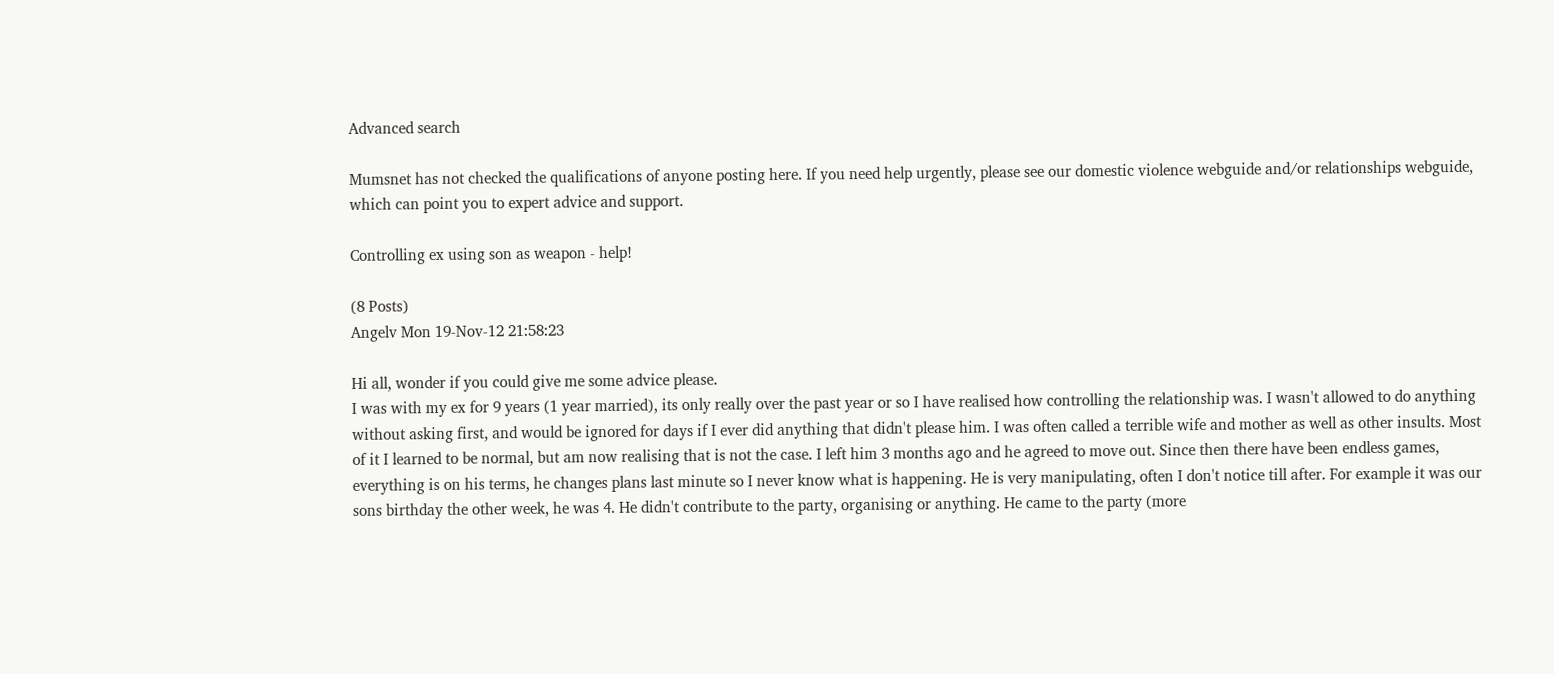Advanced search

Mumsnet has not checked the qualifications of anyone posting here. If you need help urgently, please see our domestic violence webguide and/or relationships webguide, which can point you to expert advice and support.

Controlling ex using son as weapon - help!

(8 Posts)
Angelv Mon 19-Nov-12 21:58:23

Hi all, wonder if you could give me some advice please.
I was with my ex for 9 years (1 year married), its only really over the past year or so I have realised how controlling the relationship was. I wasn't allowed to do anything without asking first, and would be ignored for days if I ever did anything that didn't please him. I was often called a terrible wife and mother as well as other insults. Most of it I learned to be normal, but am now realising that is not the case. I left him 3 months ago and he agreed to move out. Since then there have been endless games, everything is on his terms, he changes plans last minute so I never know what is happening. He is very manipulating, often I don't notice till after. For example it was our sons birthday the other week, he was 4. He didn't contribute to the party, organising or anything. He came to the party (more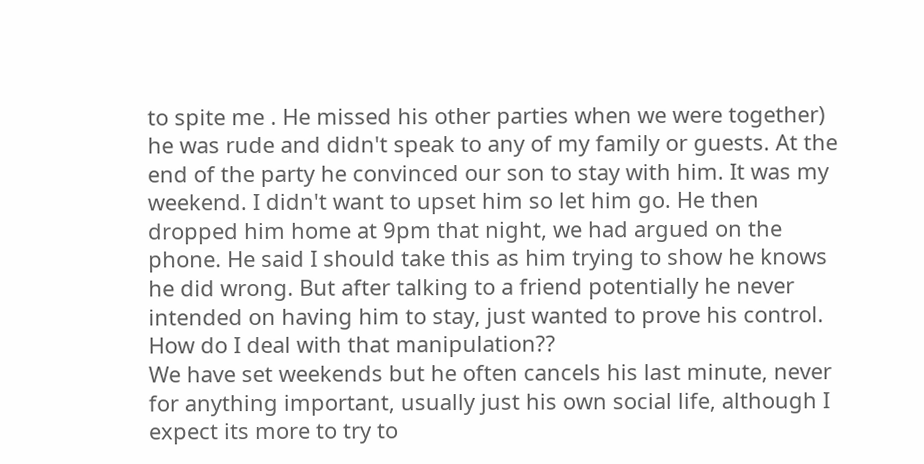to spite me . He missed his other parties when we were together) he was rude and didn't speak to any of my family or guests. At the end of the party he convinced our son to stay with him. It was my weekend. I didn't want to upset him so let him go. He then dropped him home at 9pm that night, we had argued on the phone. He said I should take this as him trying to show he knows he did wrong. But after talking to a friend potentially he never intended on having him to stay, just wanted to prove his control. How do I deal with that manipulation??
We have set weekends but he often cancels his last minute, never for anything important, usually just his own social life, although I expect its more to try to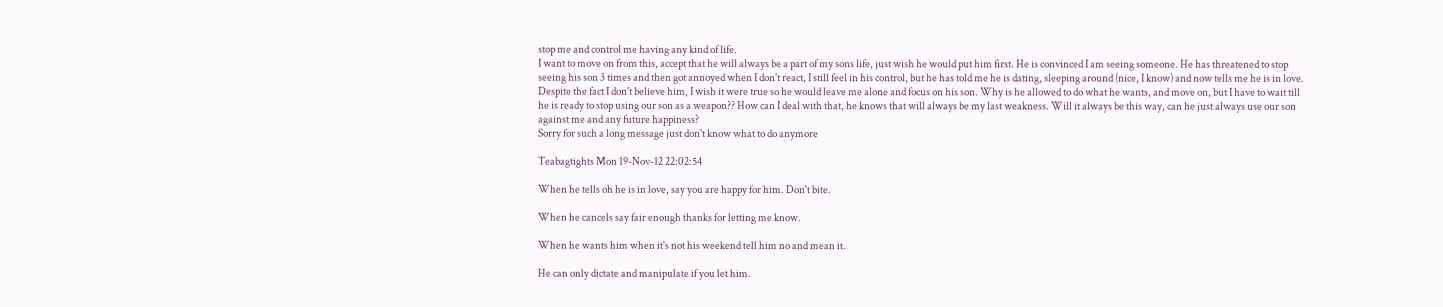stop me and control me having any kind of life.
I want to move on from this, accept that he will always be a part of my sons life, just wish he would put him first. He is convinced I am seeing someone. He has threatened to stop seeing his son 3 times and then got annoyed when I don't react, I still feel in his control, but he has told me he is dating, sleeping around (nice, I know) and now tells me he is in love. Despite the fact I don't believe him, I wish it were true so he would leave me alone and focus on his son. Why is he allowed to do what he wants, and move on, but I have to wait till he is ready to stop using our son as a weapon?? How can I deal with that, he knows that will always be my last weakness. Will it always be this way, can he just always use our son against me and any future happiness?
Sorry for such a long message just don't know what to do anymore

Teabagtights Mon 19-Nov-12 22:02:54

When he tells oh he is in love, say you are happy for him. Don't bite.

When he cancels say fair enough thanks for letting me know.

When he wants him when it's not his weekend tell him no and mean it.

He can only dictate and manipulate if you let him.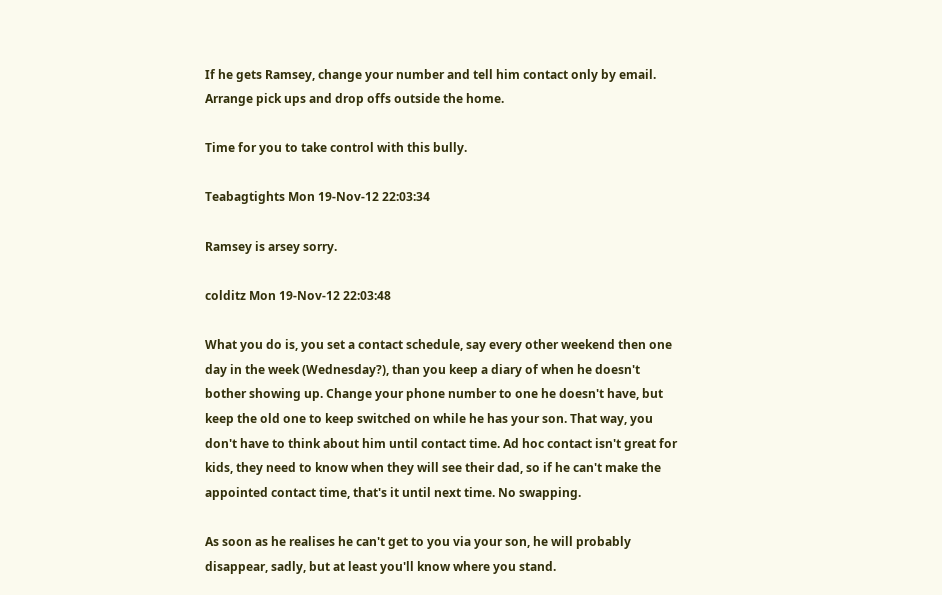If he gets Ramsey, change your number and tell him contact only by email. Arrange pick ups and drop offs outside the home.

Time for you to take control with this bully.

Teabagtights Mon 19-Nov-12 22:03:34

Ramsey is arsey sorry.

colditz Mon 19-Nov-12 22:03:48

What you do is, you set a contact schedule, say every other weekend then one day in the week (Wednesday?), than you keep a diary of when he doesn't bother showing up. Change your phone number to one he doesn't have, but keep the old one to keep switched on while he has your son. That way, you don't have to think about him until contact time. Ad hoc contact isn't great for kids, they need to know when they will see their dad, so if he can't make the appointed contact time, that's it until next time. No swapping.

As soon as he realises he can't get to you via your son, he will probably disappear, sadly, but at least you'll know where you stand.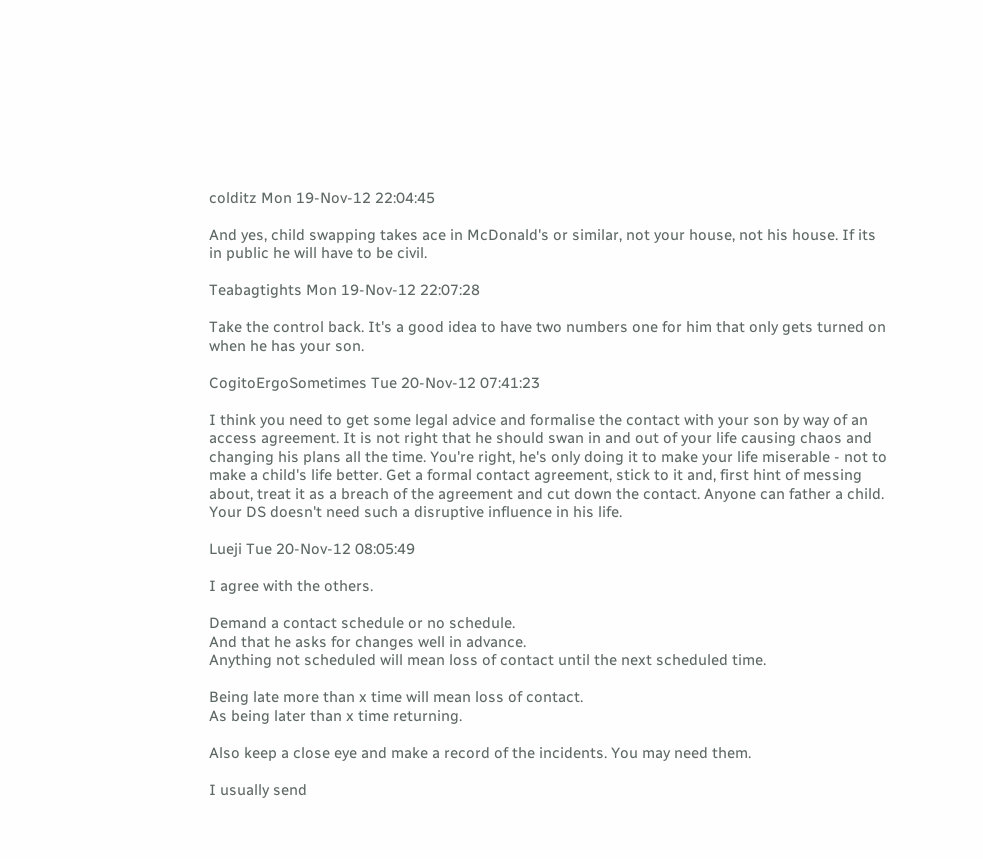colditz Mon 19-Nov-12 22:04:45

And yes, child swapping takes ace in McDonald's or similar, not your house, not his house. If its in public he will have to be civil.

Teabagtights Mon 19-Nov-12 22:07:28

Take the control back. It's a good idea to have two numbers one for him that only gets turned on when he has your son.

CogitoErgoSometimes Tue 20-Nov-12 07:41:23

I think you need to get some legal advice and formalise the contact with your son by way of an access agreement. It is not right that he should swan in and out of your life causing chaos and changing his plans all the time. You're right, he's only doing it to make your life miserable - not to make a child's life better. Get a formal contact agreement, stick to it and, first hint of messing about, treat it as a breach of the agreement and cut down the contact. Anyone can father a child. Your DS doesn't need such a disruptive influence in his life.

Lueji Tue 20-Nov-12 08:05:49

I agree with the others.

Demand a contact schedule or no schedule.
And that he asks for changes well in advance.
Anything not scheduled will mean loss of contact until the next scheduled time.

Being late more than x time will mean loss of contact.
As being later than x time returning.

Also keep a close eye and make a record of the incidents. You may need them.

I usually send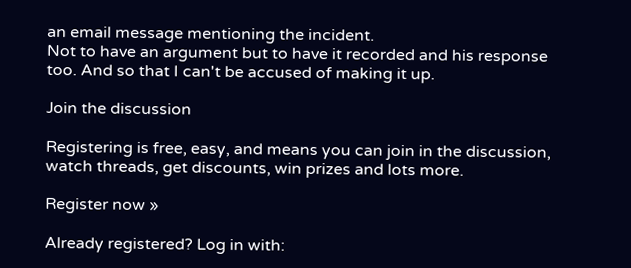an email message mentioning the incident.
Not to have an argument but to have it recorded and his response too. And so that I can't be accused of making it up.

Join the discussion

Registering is free, easy, and means you can join in the discussion, watch threads, get discounts, win prizes and lots more.

Register now »

Already registered? Log in with: